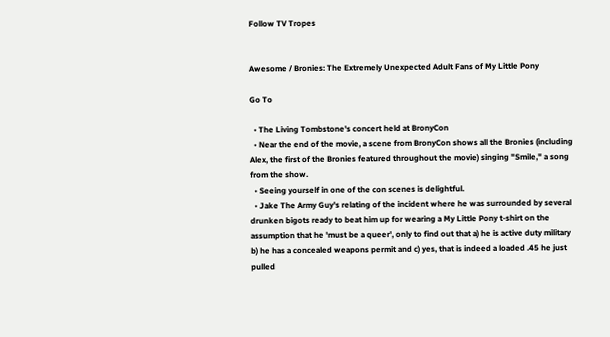Follow TV Tropes


Awesome / Bronies: The Extremely Unexpected Adult Fans of My Little Pony

Go To

  • The Living Tombstone's concert held at BronyCon
  • Near the end of the movie, a scene from BronyCon shows all the Bronies (including Alex, the first of the Bronies featured throughout the movie) singing "Smile," a song from the show.
  • Seeing yourself in one of the con scenes is delightful.
  • Jake The Army Guy's relating of the incident where he was surrounded by several drunken bigots ready to beat him up for wearing a My Little Pony t-shirt on the assumption that he 'must be a queer', only to find out that a) he is active duty military b) he has a concealed weapons permit and c) yes, that is indeed a loaded .45 he just pulled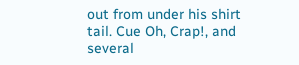out from under his shirt tail. Cue Oh, Crap!, and several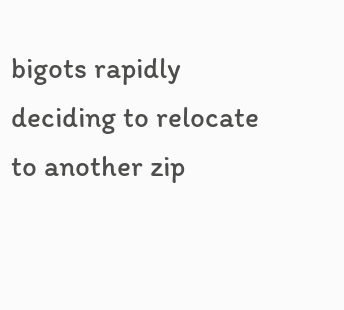bigots rapidly deciding to relocate to another zip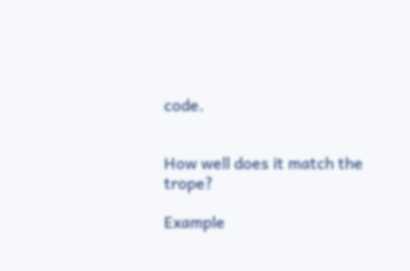code.


How well does it match the trope?

Example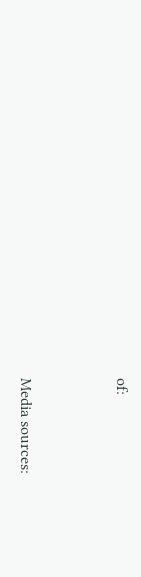of:


Media sources: